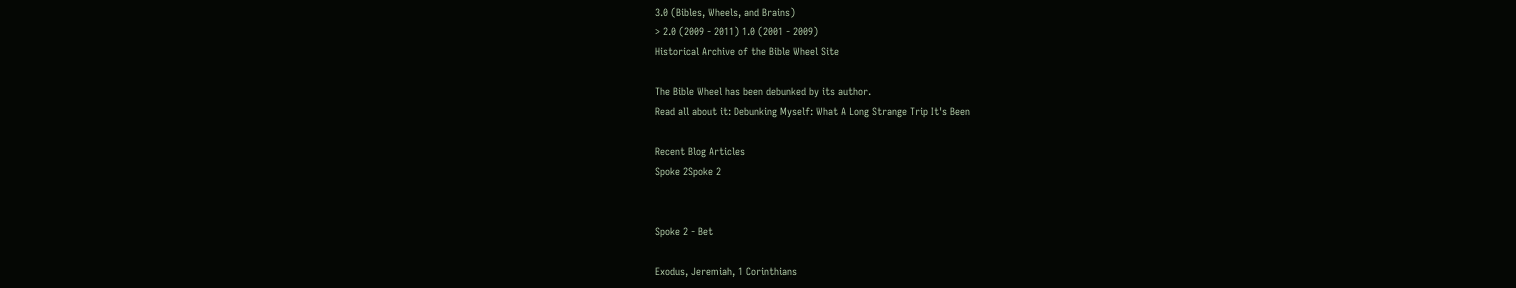3.0 (Bibles, Wheels, and Brains)
> 2.0 (2009 - 2011) 1.0 (2001 - 2009)
Historical Archive of the Bible Wheel Site

The Bible Wheel has been debunked by its author.
Read all about it: Debunking Myself: What A Long Strange Trip It's Been

Recent Blog Articles
Spoke 2Spoke 2


Spoke 2 - Bet

Exodus, Jeremiah, 1 Corinthians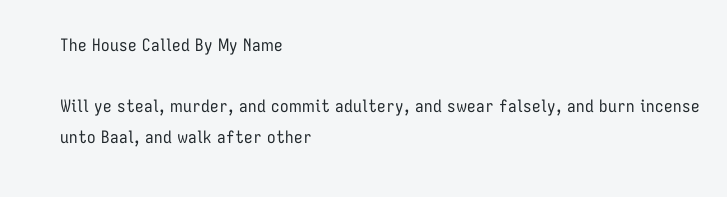The House Called By My Name

Will ye steal, murder, and commit adultery, and swear falsely, and burn incense unto Baal, and walk after other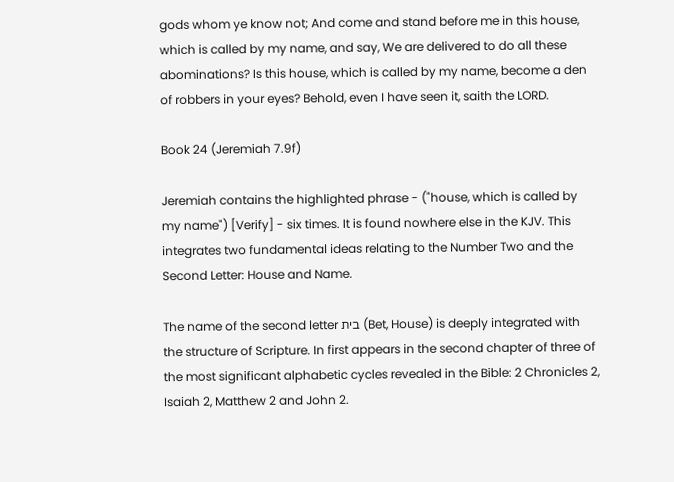gods whom ye know not; And come and stand before me in this house, which is called by my name, and say, We are delivered to do all these abominations? Is this house, which is called by my name, become a den of robbers in your eyes? Behold, even I have seen it, saith the LORD.

Book 24 (Jeremiah 7.9f)

Jeremiah contains the highlighted phrase - ("house, which is called by my name") [Verify] - six times. It is found nowhere else in the KJV. This integrates two fundamental ideas relating to the Number Two and the Second Letter: House and Name.

The name of the second letter בית (Bet, House) is deeply integrated with the structure of Scripture. In first appears in the second chapter of three of the most significant alphabetic cycles revealed in the Bible: 2 Chronicles 2, Isaiah 2, Matthew 2 and John 2.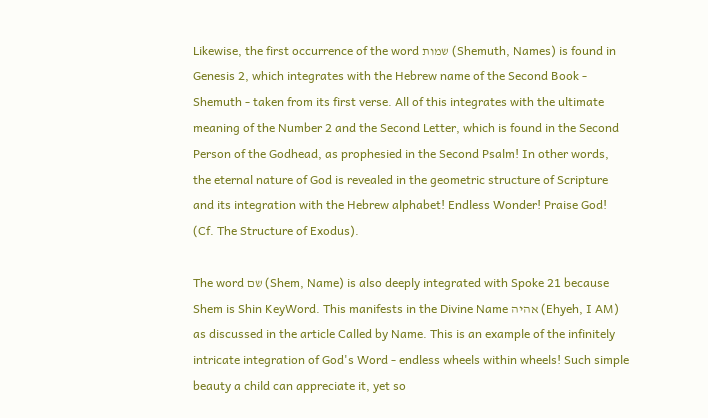Likewise, the first occurrence of the word שמות (Shemuth, Names) is found in Genesis 2, which integrates with the Hebrew name of the Second Book - Shemuth - taken from its first verse. All of this integrates with the ultimate meaning of the Number 2 and the Second Letter, which is found in the Second Person of the Godhead, as prophesied in the Second Psalm! In other words, the eternal nature of God is revealed in the geometric structure of Scripture and its integration with the Hebrew alphabet! Endless Wonder! Praise God! (Cf. The Structure of Exodus).

The word שם (Shem, Name) is also deeply integrated with Spoke 21 because Shem is Shin KeyWord. This manifests in the Divine Name אהיה (Ehyeh, I AM) as discussed in the article Called by Name. This is an example of the infinitely intricate integration of God's Word - endless wheels within wheels! Such simple beauty a child can appreciate it, yet so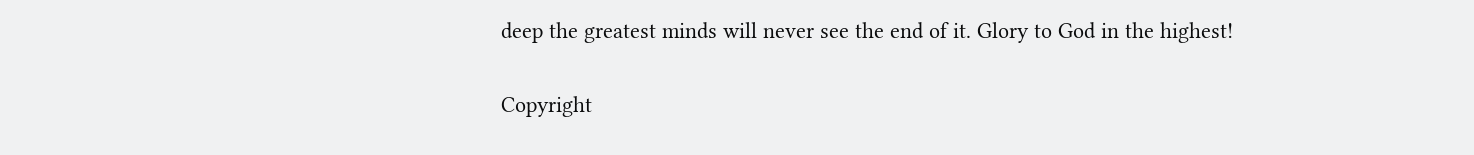deep the greatest minds will never see the end of it. Glory to God in the highest!

Copyright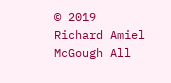© 2019 Richard Amiel McGough All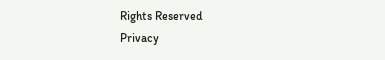Rights Reserved
Privacy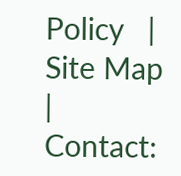Policy   |   Site Map   |   Contact: